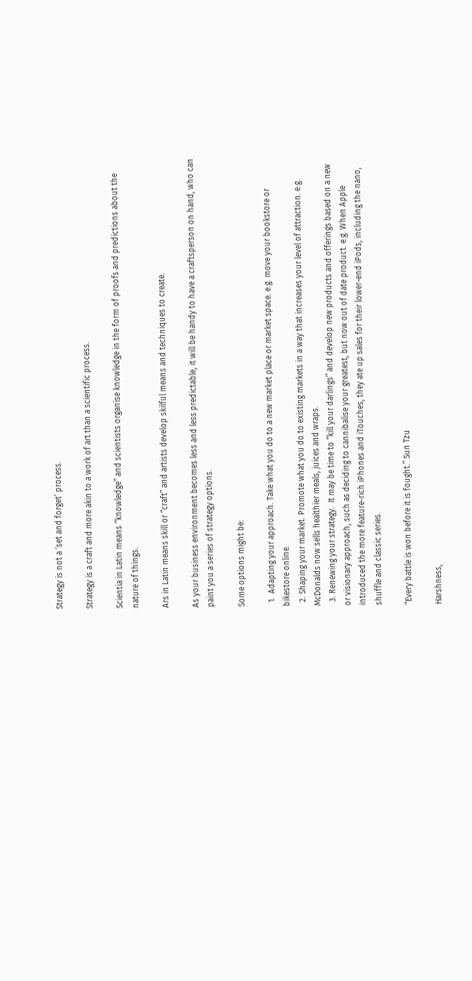Strategy is not a ‘set and forget’ process.

Strategy is a craft and more akin to a work of art than a scientific process.

Scientia in Latin means “knowledge” and scientists organise knowledge in the form of proofs and predictions about the nature of things.

Ars in Latin means skill or “craft” and artists develop skilful means and techniques to create.

As your business environment becomes less and less predictable, it will be handy to have a craftsperson on hand, who can paint you a series of strategy options.

Some options might be:

  1.  Adapting your approach. Take what you do to a new market place or market space. e.g. move your bookstore or bikestore online.
  2. Shaping your market. Promote what you do to existing markets in a way that increases your level of attraction. e.g. McDonalds now sells healthier meals, juices and wraps.
  3. Renewing your strategy.  It may be time to “kill your darlings” and develop new products and offerings based on a new or visionary approach, such as deciding to cannibalise your greatest, but now out of date product. e.g. When Apple introduced the more feature-rich iPhones and iTouches, they ate up sales for their lower-end iPods, including the nano, shuffle and classic series.

“Every battle is won before it is fought.” Sun Tzu

Harshness,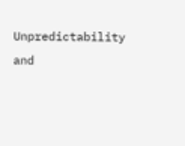Unpredictability and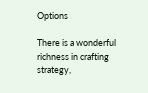Options

There is a wonderful richness in crafting strategy,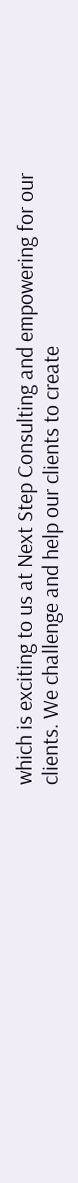which is exciting to us at Next Step Consulting and empowering for our clients. We challenge and help our clients to create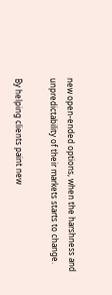new open-ended options, when the harshness and unpredictability of their markets starts to change.

By helping clients paint new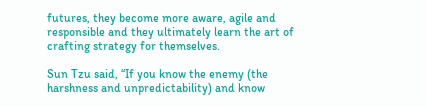futures, they become more aware, agile and responsible and they ultimately learn the art of crafting strategy for themselves.

Sun Tzu said, “If you know the enemy (the harshness and unpredictability) and know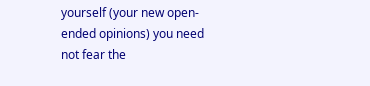yourself (your new open-ended opinions) you need not fear the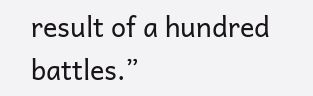result of a hundred battles.”